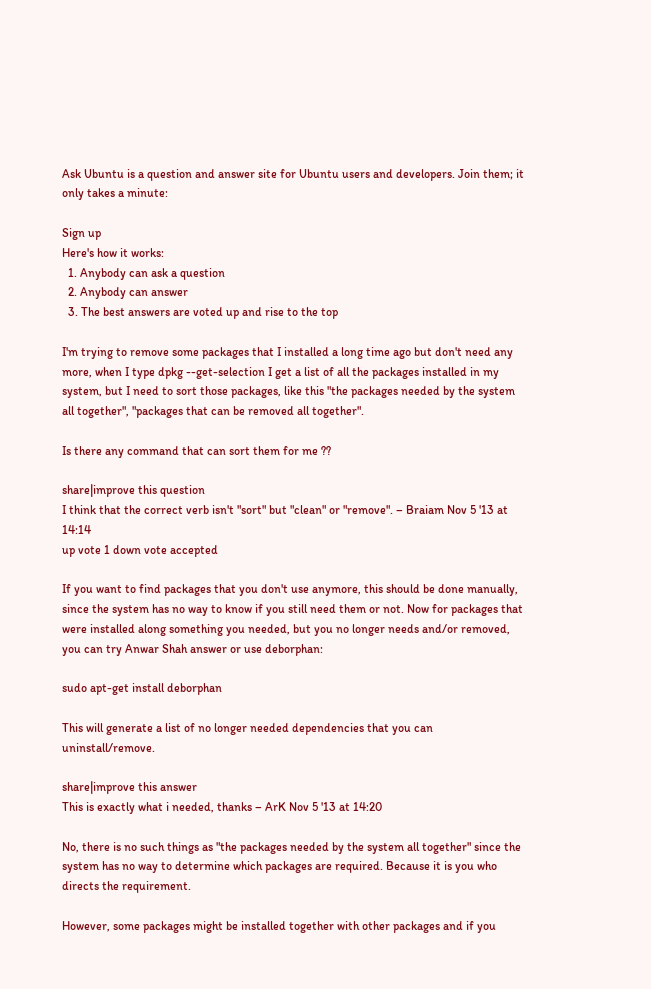Ask Ubuntu is a question and answer site for Ubuntu users and developers. Join them; it only takes a minute:

Sign up
Here's how it works:
  1. Anybody can ask a question
  2. Anybody can answer
  3. The best answers are voted up and rise to the top

I'm trying to remove some packages that I installed a long time ago but don't need any more, when I type dpkg --get-selection I get a list of all the packages installed in my system, but I need to sort those packages, like this "the packages needed by the system all together", "packages that can be removed all together".

Is there any command that can sort them for me ??

share|improve this question
I think that the correct verb isn't "sort" but "clean" or "remove". – Braiam Nov 5 '13 at 14:14
up vote 1 down vote accepted

If you want to find packages that you don't use anymore, this should be done manually, since the system has no way to know if you still need them or not. Now for packages that were installed along something you needed, but you no longer needs and/or removed, you can try Anwar Shah answer or use deborphan:

sudo apt-get install deborphan

This will generate a list of no longer needed dependencies that you can uninstall/remove.

share|improve this answer
This is exactly what i needed, thanks – ArK Nov 5 '13 at 14:20

No, there is no such things as "the packages needed by the system all together" since the system has no way to determine which packages are required. Because it is you who directs the requirement.

However, some packages might be installed together with other packages and if you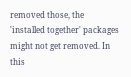removed those, the 'installed together' packages might not get removed. In this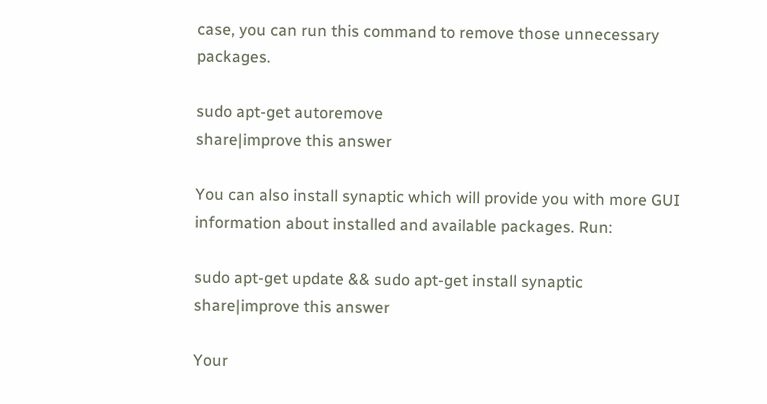case, you can run this command to remove those unnecessary packages.

sudo apt-get autoremove
share|improve this answer

You can also install synaptic which will provide you with more GUI information about installed and available packages. Run:

sudo apt-get update && sudo apt-get install synaptic
share|improve this answer

Your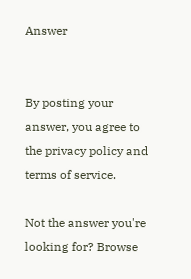Answer


By posting your answer, you agree to the privacy policy and terms of service.

Not the answer you're looking for? Browse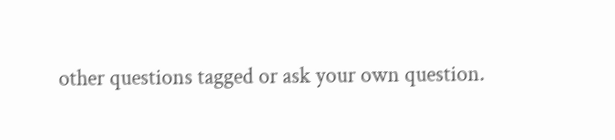other questions tagged or ask your own question.